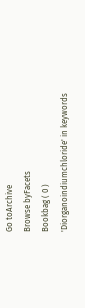Go toArchive
Browse byFacets
Bookbag ( 0 )
'Diorganoindiumchloride' in keywords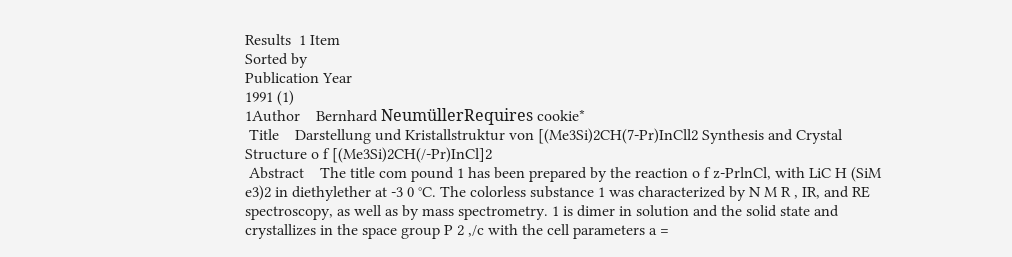Results  1 Item
Sorted by
Publication Year
1991 (1)
1Author    Bernhard NeumüllerRequires cookie*
 Title    Darstellung und Kristallstruktur von [(Me3Si)2CH(7-Pr)InCll2 Synthesis and Crystal Structure o f [(Me3Si)2CH(/-Pr)InCl]2
 Abstract    The title com pound 1 has been prepared by the reaction o f z-PrlnCl, with LiC H (SiM e3)2 in diethylether at -3 0 °C. The colorless substance 1 was characterized by N M R , IR, and RE spectroscopy, as well as by mass spectrometry. 1 is dimer in solution and the solid state and crystallizes in the space group P 2 ,/c with the cell parameters a =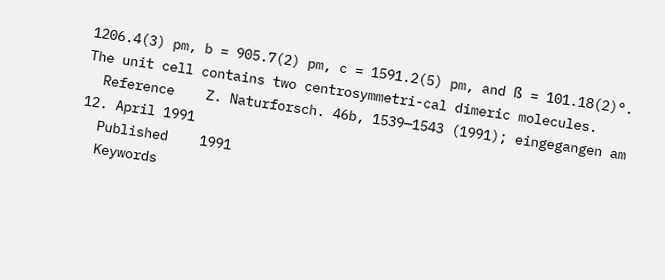1206.4(3) pm, b = 905.7(2) pm, c = 1591.2(5) pm, and ß = 101.18(2)°. The unit cell contains two centrosymmetri-cal dimeric molecules.
  Reference    Z. Naturforsch. 46b, 1539—1543 (1991); eingegangen am 12. April 1991
  Published    1991
  Keywords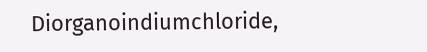Diorganoindiumchloride,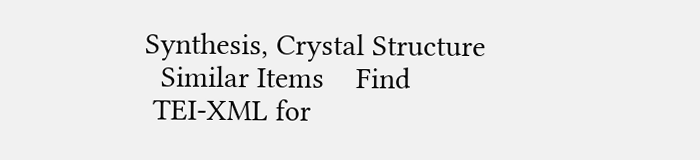Synthesis, Crystal Structure
  Similar Items    Find
 TEI-XML for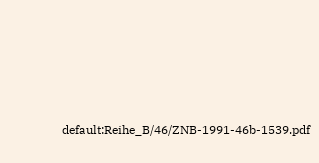default:Reihe_B/46/ZNB-1991-46b-1539.pdf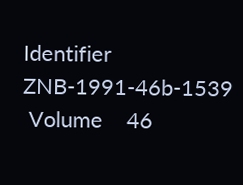Identifier    ZNB-1991-46b-1539
 Volume    46